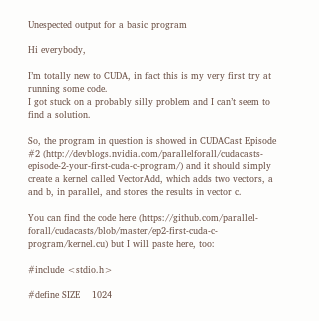Unespected output for a basic program

Hi everybody,

I’m totally new to CUDA, in fact this is my very first try at running some code.
I got stuck on a probably silly problem and I can’t seem to find a solution.

So, the program in question is showed in CUDACast Episode #2 (http://devblogs.nvidia.com/parallelforall/cudacasts-episode-2-your-first-cuda-c-program/) and it should simply create a kernel called VectorAdd, which adds two vectors, a and b, in parallel, and stores the results in vector c.

You can find the code here (https://github.com/parallel-forall/cudacasts/blob/master/ep2-first-cuda-c-program/kernel.cu) but I will paste here, too:

#include <stdio.h>

#define SIZE    1024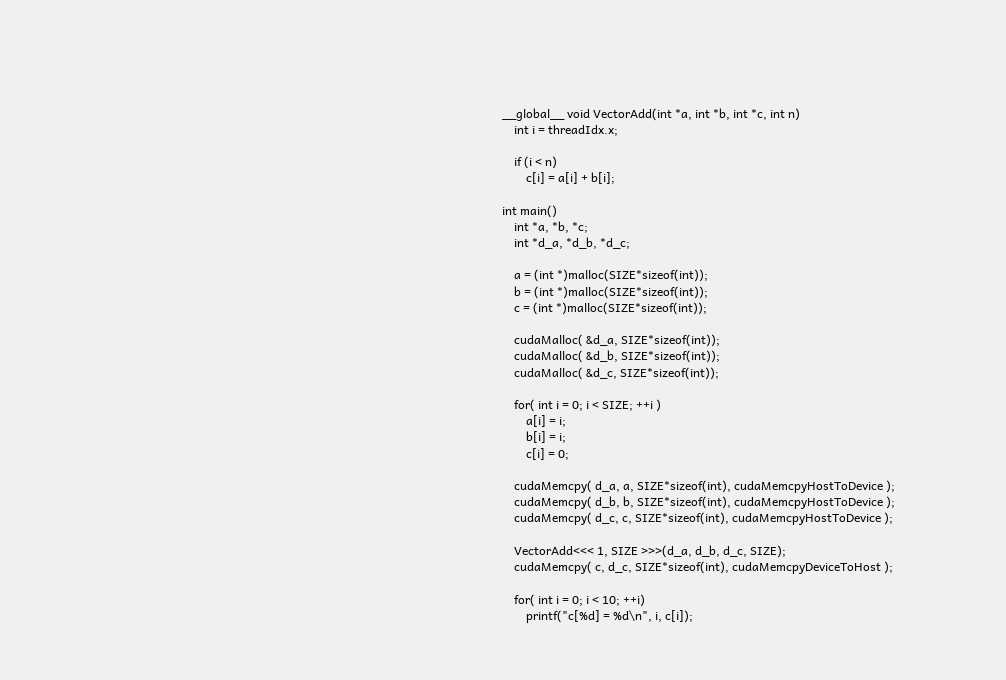__global__ void VectorAdd(int *a, int *b, int *c, int n)
    int i = threadIdx.x;

    if (i < n)
        c[i] = a[i] + b[i];

int main()
    int *a, *b, *c;
    int *d_a, *d_b, *d_c;

    a = (int *)malloc(SIZE*sizeof(int));
    b = (int *)malloc(SIZE*sizeof(int));
    c = (int *)malloc(SIZE*sizeof(int));

    cudaMalloc( &d_a, SIZE*sizeof(int));
    cudaMalloc( &d_b, SIZE*sizeof(int));
    cudaMalloc( &d_c, SIZE*sizeof(int));

    for( int i = 0; i < SIZE; ++i )
        a[i] = i;
        b[i] = i;
        c[i] = 0;

    cudaMemcpy( d_a, a, SIZE*sizeof(int), cudaMemcpyHostToDevice );
    cudaMemcpy( d_b, b, SIZE*sizeof(int), cudaMemcpyHostToDevice );
    cudaMemcpy( d_c, c, SIZE*sizeof(int), cudaMemcpyHostToDevice );

    VectorAdd<<< 1, SIZE >>>(d_a, d_b, d_c, SIZE);
    cudaMemcpy( c, d_c, SIZE*sizeof(int), cudaMemcpyDeviceToHost );

    for( int i = 0; i < 10; ++i)
        printf("c[%d] = %d\n", i, c[i]);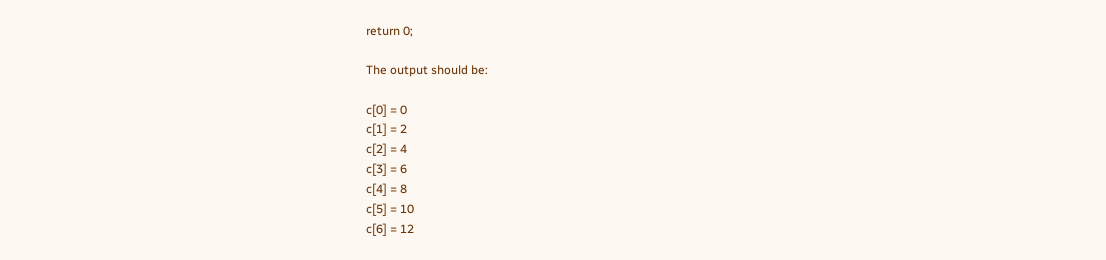return 0;

The output should be:

c[0] = 0
c[1] = 2
c[2] = 4
c[3] = 6
c[4] = 8
c[5] = 10
c[6] = 12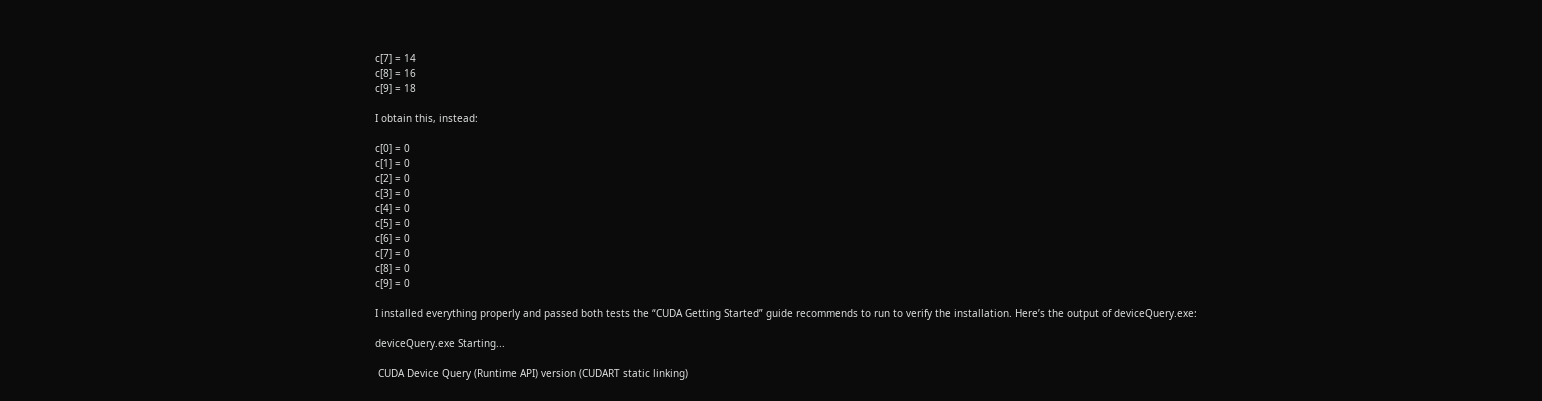c[7] = 14
c[8] = 16
c[9] = 18

I obtain this, instead:

c[0] = 0
c[1] = 0
c[2] = 0
c[3] = 0
c[4] = 0
c[5] = 0
c[6] = 0
c[7] = 0
c[8] = 0
c[9] = 0

I installed everything properly and passed both tests the “CUDA Getting Started” guide recommends to run to verify the installation. Here’s the output of deviceQuery.exe:

deviceQuery.exe Starting...

 CUDA Device Query (Runtime API) version (CUDART static linking)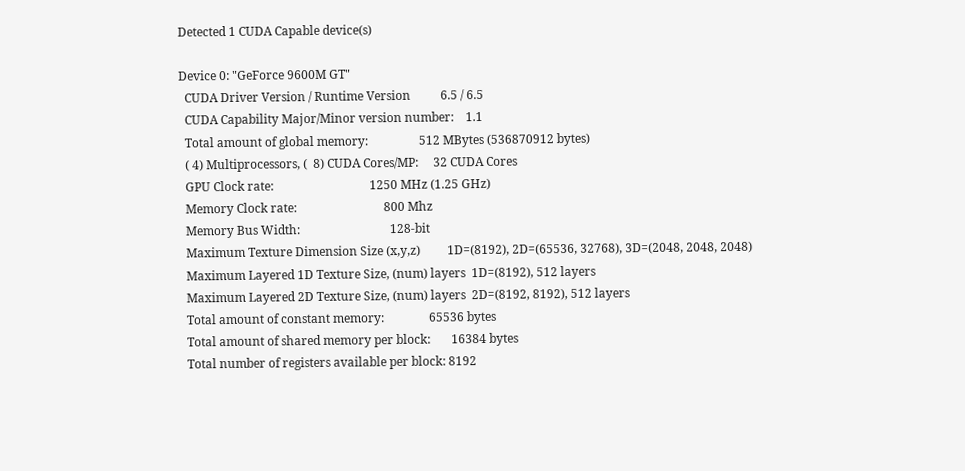Detected 1 CUDA Capable device(s)

Device 0: "GeForce 9600M GT"
  CUDA Driver Version / Runtime Version          6.5 / 6.5
  CUDA Capability Major/Minor version number:    1.1
  Total amount of global memory:                 512 MBytes (536870912 bytes)
  ( 4) Multiprocessors, (  8) CUDA Cores/MP:     32 CUDA Cores
  GPU Clock rate:                                1250 MHz (1.25 GHz)
  Memory Clock rate:                             800 Mhz
  Memory Bus Width:                              128-bit
  Maximum Texture Dimension Size (x,y,z)         1D=(8192), 2D=(65536, 32768), 3D=(2048, 2048, 2048)
  Maximum Layered 1D Texture Size, (num) layers  1D=(8192), 512 layers
  Maximum Layered 2D Texture Size, (num) layers  2D=(8192, 8192), 512 layers
  Total amount of constant memory:               65536 bytes
  Total amount of shared memory per block:       16384 bytes
  Total number of registers available per block: 8192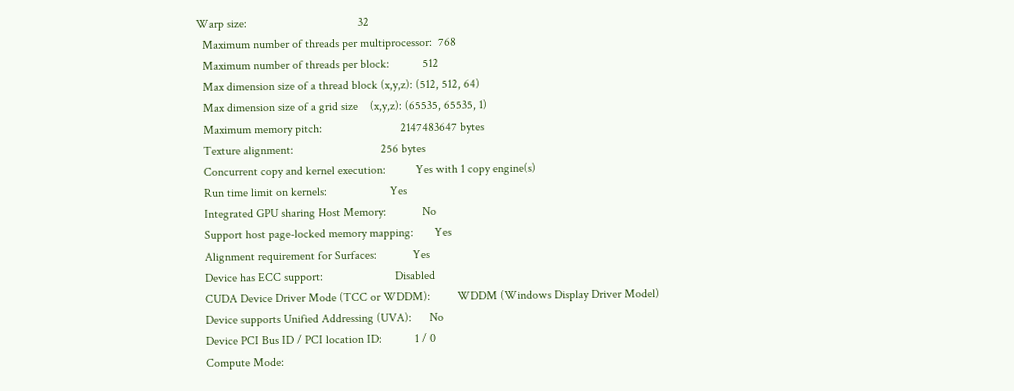Warp size:                                     32
  Maximum number of threads per multiprocessor:  768
  Maximum number of threads per block:           512
  Max dimension size of a thread block (x,y,z): (512, 512, 64)
  Max dimension size of a grid size    (x,y,z): (65535, 65535, 1)
  Maximum memory pitch:                          2147483647 bytes
  Texture alignment:                             256 bytes
  Concurrent copy and kernel execution:          Yes with 1 copy engine(s)
  Run time limit on kernels:                     Yes
  Integrated GPU sharing Host Memory:            No
  Support host page-locked memory mapping:       Yes
  Alignment requirement for Surfaces:            Yes
  Device has ECC support:                        Disabled
  CUDA Device Driver Mode (TCC or WDDM):         WDDM (Windows Display Driver Model)
  Device supports Unified Addressing (UVA):      No
  Device PCI Bus ID / PCI location ID:           1 / 0
  Compute Mode: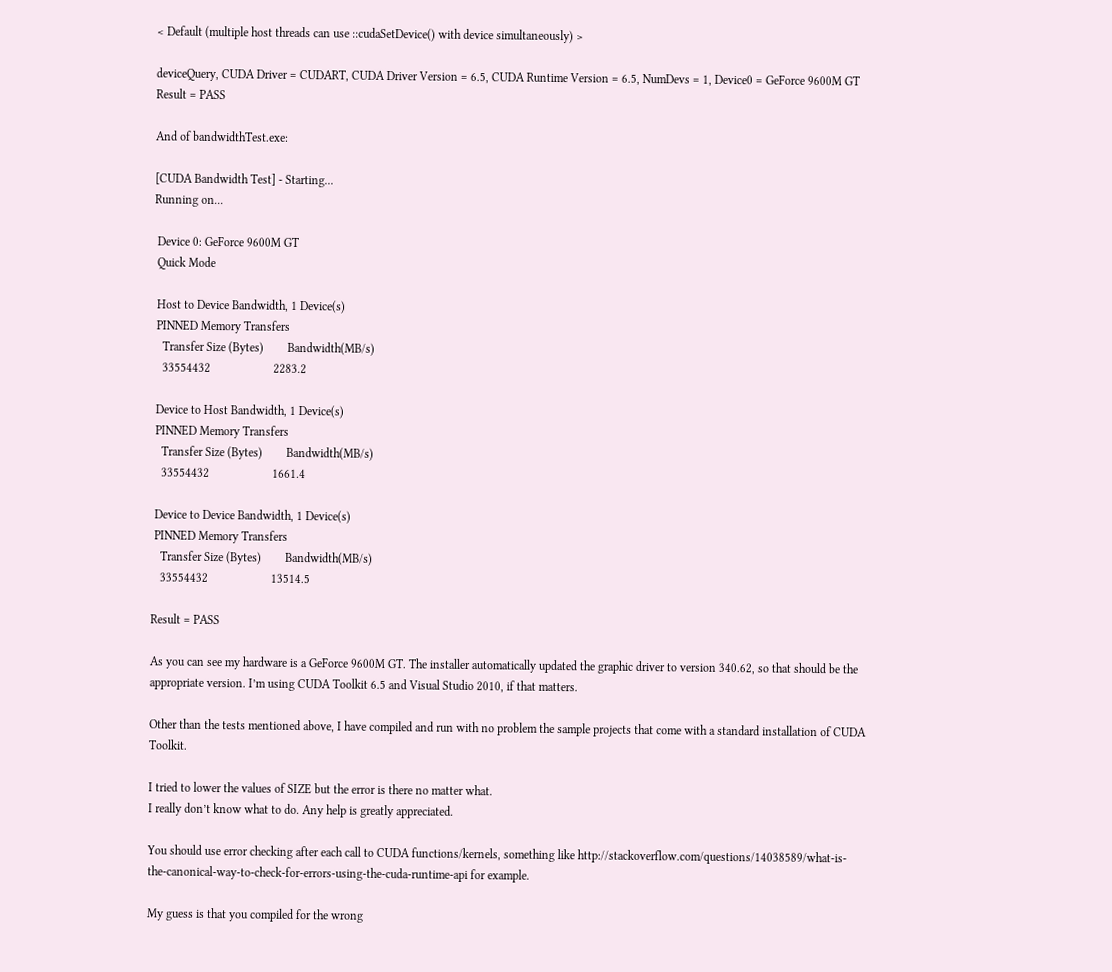< Default (multiple host threads can use ::cudaSetDevice() with device simultaneously) >

deviceQuery, CUDA Driver = CUDART, CUDA Driver Version = 6.5, CUDA Runtime Version = 6.5, NumDevs = 1, Device0 = GeForce 9600M GT
Result = PASS

And of bandwidthTest.exe:

[CUDA Bandwidth Test] - Starting...
Running on...

 Device 0: GeForce 9600M GT
 Quick Mode

 Host to Device Bandwidth, 1 Device(s)
 PINNED Memory Transfers
   Transfer Size (Bytes)        Bandwidth(MB/s)
   33554432                     2283.2

 Device to Host Bandwidth, 1 Device(s)
 PINNED Memory Transfers
   Transfer Size (Bytes)        Bandwidth(MB/s)
   33554432                     1661.4

 Device to Device Bandwidth, 1 Device(s)
 PINNED Memory Transfers
   Transfer Size (Bytes)        Bandwidth(MB/s)
   33554432                     13514.5

Result = PASS

As you can see my hardware is a GeForce 9600M GT. The installer automatically updated the graphic driver to version 340.62, so that should be the appropriate version. I’m using CUDA Toolkit 6.5 and Visual Studio 2010, if that matters.

Other than the tests mentioned above, I have compiled and run with no problem the sample projects that come with a standard installation of CUDA Toolkit.

I tried to lower the values of SIZE but the error is there no matter what.
I really don’t know what to do. Any help is greatly appreciated.

You should use error checking after each call to CUDA functions/kernels, something like http://stackoverflow.com/questions/14038589/what-is-the-canonical-way-to-check-for-errors-using-the-cuda-runtime-api for example.

My guess is that you compiled for the wrong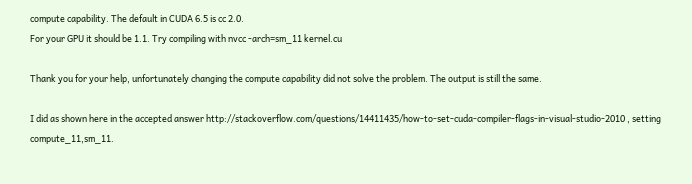compute capability. The default in CUDA 6.5 is cc 2.0.
For your GPU it should be 1.1. Try compiling with nvcc -arch=sm_11 kernel.cu

Thank you for your help, unfortunately changing the compute capability did not solve the problem. The output is still the same.

I did as shown here in the accepted answer http://stackoverflow.com/questions/14411435/how-to-set-cuda-compiler-flags-in-visual-studio-2010 , setting compute_11,sm_11.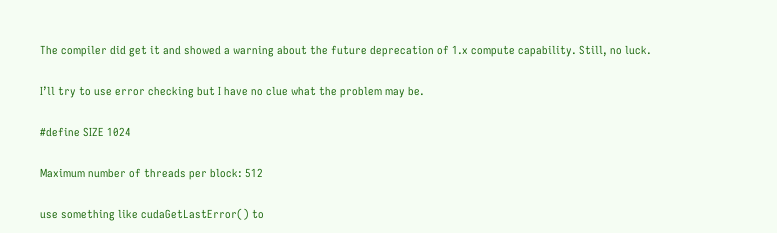The compiler did get it and showed a warning about the future deprecation of 1.x compute capability. Still, no luck.

I’ll try to use error checking but I have no clue what the problem may be.

#define SIZE 1024

Maximum number of threads per block: 512

use something like cudaGetLastError() to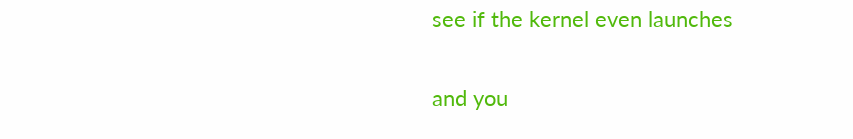see if the kernel even launches

and you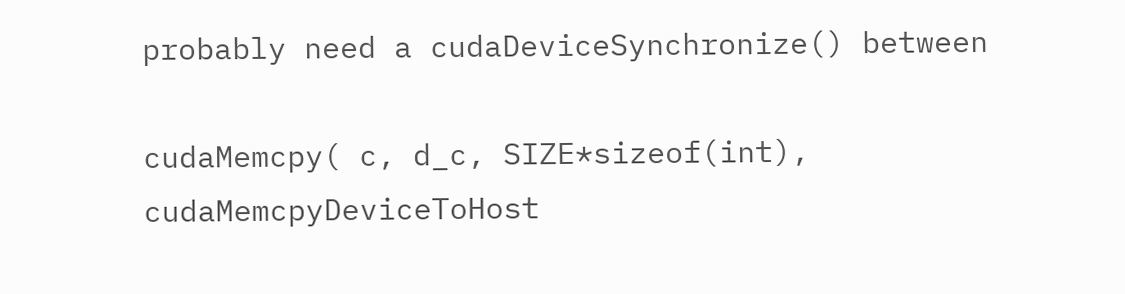probably need a cudaDeviceSynchronize() between

cudaMemcpy( c, d_c, SIZE*sizeof(int), cudaMemcpyDeviceToHost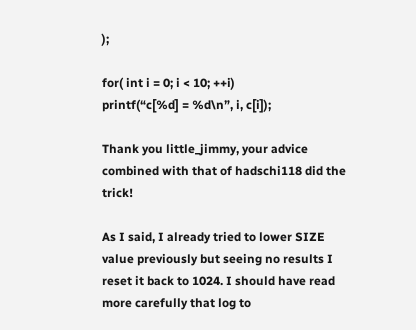);

for( int i = 0; i < 10; ++i)
printf(“c[%d] = %d\n”, i, c[i]);

Thank you little_jimmy, your advice combined with that of hadschi118 did the trick!

As I said, I already tried to lower SIZE value previously but seeing no results I reset it back to 1024. I should have read more carefully that log to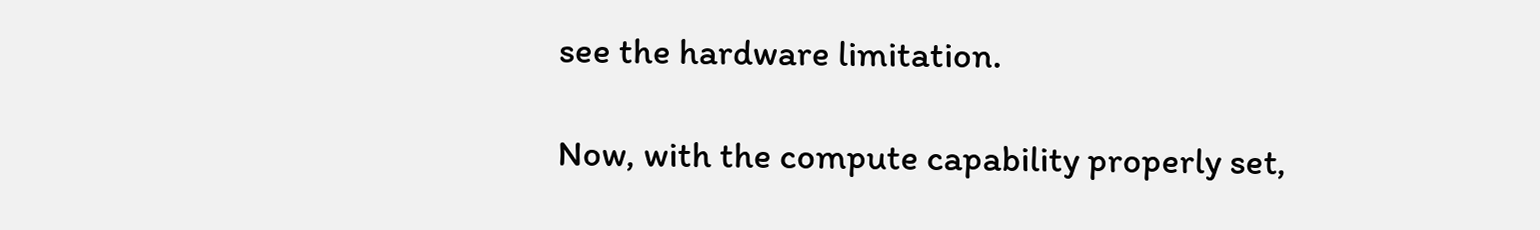see the hardware limitation.

Now, with the compute capability properly set,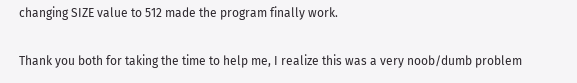changing SIZE value to 512 made the program finally work.

Thank you both for taking the time to help me, I realize this was a very noob/dumb problem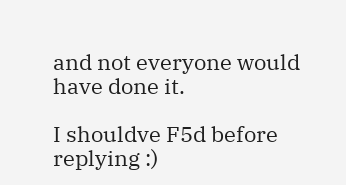and not everyone would have done it.

I shouldve F5d before replying :)